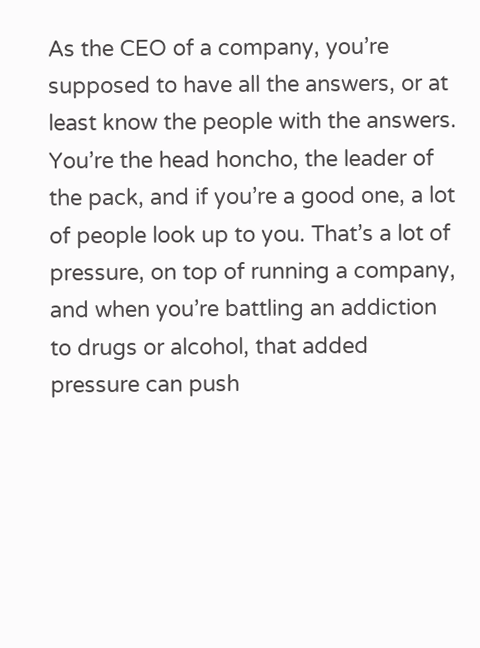As the CEO of a company, you’re supposed to have all the answers, or at least know the people with the answers. You’re the head honcho, the leader of the pack, and if you’re a good one, a lot of people look up to you. That’s a lot of pressure, on top of running a company, and when you’re battling an addiction to drugs or alcohol, that added pressure can push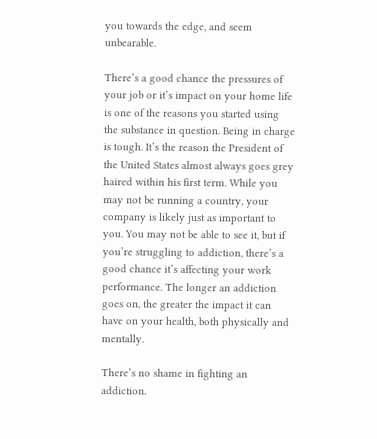you towards the edge, and seem unbearable.

There’s a good chance the pressures of your job or it’s impact on your home life is one of the reasons you started using the substance in question. Being in charge is tough. It’s the reason the President of the United States almost always goes grey haired within his first term. While you may not be running a country, your company is likely just as important to you. You may not be able to see it, but if you’re struggling to addiction, there’s a good chance it’s affecting your work performance. The longer an addiction goes on, the greater the impact it can have on your health, both physically and mentally.

There’s no shame in fighting an addiction.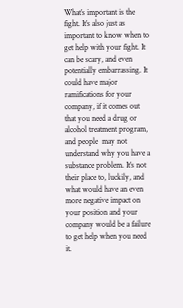What’s important is the fight. It’s also just as important to know when to get help with your fight. It can be scary, and even potentially embarrassing. It could have major ramifications for your company, if it comes out that you need a drug or alcohol treatment program, and people  may not understand why you have a substance problem. It’s not their place to, luckily, and what would have an even more negative impact on your position and your company would be a failure to get help when you need it.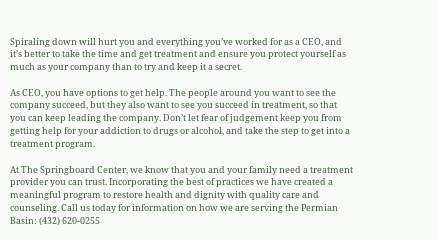Spiraling down will hurt you and everything you’ve worked for as a CEO, and it’s better to take the time and get treatment and ensure you protect yourself as much as your company than to try and keep it a secret.

As CEO, you have options to get help. The people around you want to see the company succeed, but they also want to see you succeed in treatment, so that you can keep leading the company. Don’t let fear of judgement keep you from getting help for your addiction to drugs or alcohol, and take the step to get into a treatment program.

At The Springboard Center, we know that you and your family need a treatment provider you can trust. Incorporating the best of practices we have created a meaningful program to restore health and dignity with quality care and counseling. Call us today for information on how we are serving the Permian Basin: (432) 620-0255